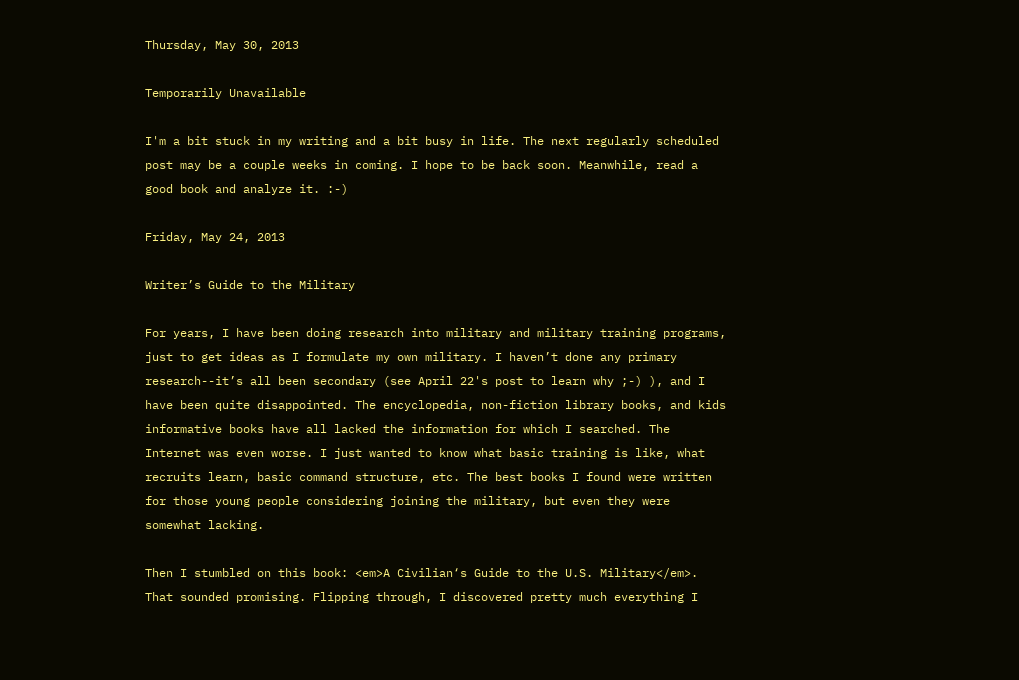Thursday, May 30, 2013

Temporarily Unavailable

I'm a bit stuck in my writing and a bit busy in life. The next regularly scheduled post may be a couple weeks in coming. I hope to be back soon. Meanwhile, read a good book and analyze it. :-)

Friday, May 24, 2013

Writer’s Guide to the Military

For years, I have been doing research into military and military training programs, just to get ideas as I formulate my own military. I haven’t done any primary research--it’s all been secondary (see April 22's post to learn why ;-) ), and I have been quite disappointed. The encyclopedia, non-fiction library books, and kids informative books have all lacked the information for which I searched. The Internet was even worse. I just wanted to know what basic training is like, what recruits learn, basic command structure, etc. The best books I found were written for those young people considering joining the military, but even they were somewhat lacking.

Then I stumbled on this book: <em>A Civilian‘s Guide to the U.S. Military</em>. That sounded promising. Flipping through, I discovered pretty much everything I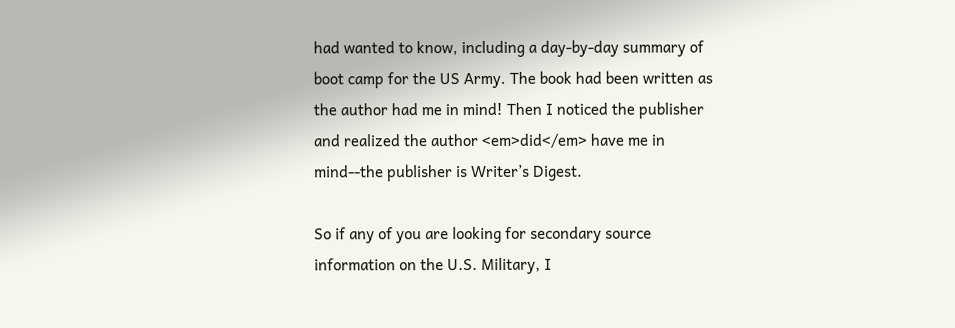had wanted to know, including a day-by-day summary of boot camp for the US Army. The book had been written as the author had me in mind! Then I noticed the publisher and realized the author <em>did</em> have me in mind--the publisher is Writer’s Digest.

So if any of you are looking for secondary source information on the U.S. Military, I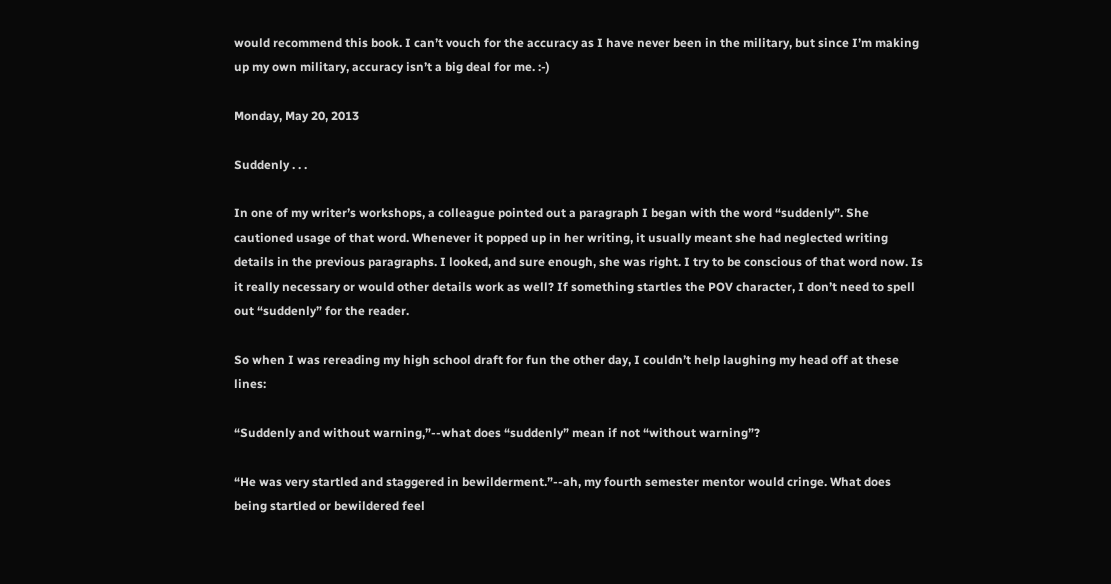would recommend this book. I can’t vouch for the accuracy as I have never been in the military, but since I’m making up my own military, accuracy isn’t a big deal for me. :-)

Monday, May 20, 2013

Suddenly . . .

In one of my writer’s workshops, a colleague pointed out a paragraph I began with the word “suddenly”. She cautioned usage of that word. Whenever it popped up in her writing, it usually meant she had neglected writing details in the previous paragraphs. I looked, and sure enough, she was right. I try to be conscious of that word now. Is it really necessary or would other details work as well? If something startles the POV character, I don’t need to spell out “suddenly” for the reader.

So when I was rereading my high school draft for fun the other day, I couldn’t help laughing my head off at these lines:

“Suddenly and without warning,”--what does “suddenly” mean if not “without warning”?

“He was very startled and staggered in bewilderment.”--ah, my fourth semester mentor would cringe. What does being startled or bewildered feel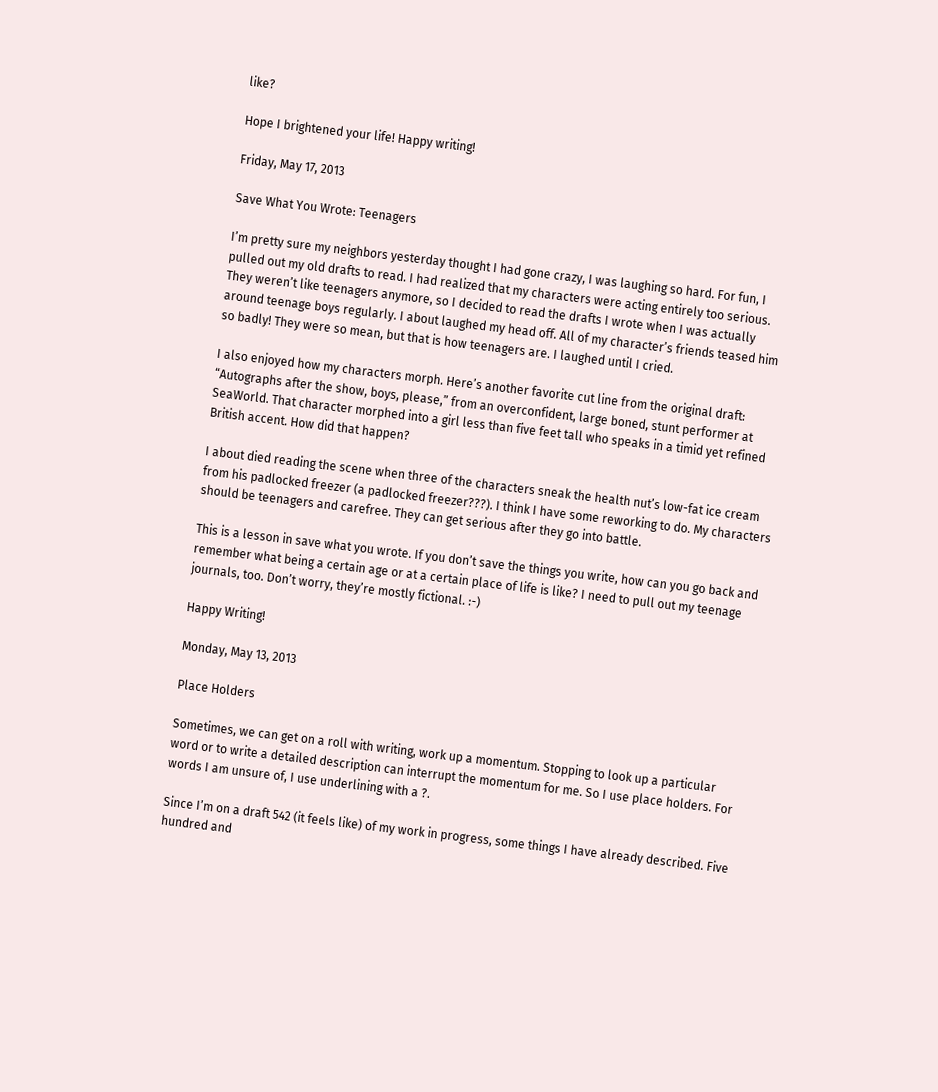like?

Hope I brightened your life! Happy writing!

Friday, May 17, 2013

Save What You Wrote: Teenagers

I’m pretty sure my neighbors yesterday thought I had gone crazy, I was laughing so hard. For fun, I pulled out my old drafts to read. I had realized that my characters were acting entirely too serious. They weren’t like teenagers anymore, so I decided to read the drafts I wrote when I was actually around teenage boys regularly. I about laughed my head off. All of my character’s friends teased him so badly! They were so mean, but that is how teenagers are. I laughed until I cried.

I also enjoyed how my characters morph. Here’s another favorite cut line from the original draft: “Autographs after the show, boys, please,” from an overconfident, large boned, stunt performer at SeaWorld. That character morphed into a girl less than five feet tall who speaks in a timid yet refined British accent. How did that happen?

I about died reading the scene when three of the characters sneak the health nut’s low-fat ice cream from his padlocked freezer (a padlocked freezer???). I think I have some reworking to do. My characters should be teenagers and carefree. They can get serious after they go into battle.

This is a lesson in save what you wrote. If you don’t save the things you write, how can you go back and remember what being a certain age or at a certain place of life is like? I need to pull out my teenage journals, too. Don’t worry, they’re mostly fictional. :-)

Happy Writing!

Monday, May 13, 2013

Place Holders

Sometimes, we can get on a roll with writing, work up a momentum. Stopping to look up a particular word or to write a detailed description can interrupt the momentum for me. So I use place holders. For words I am unsure of, I use underlining with a ?.

Since I’m on a draft 542 (it feels like) of my work in progress, some things I have already described. Five hundred and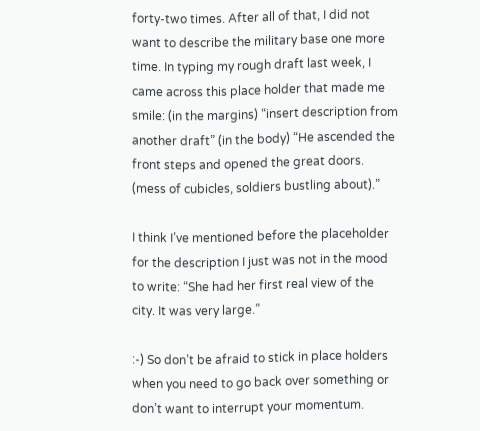forty-two times. After all of that, I did not want to describe the military base one more time. In typing my rough draft last week, I came across this place holder that made me smile: (in the margins) “insert description from another draft” (in the body) “He ascended the front steps and opened the great doors. (mess of cubicles, soldiers bustling about).”

I think I’ve mentioned before the placeholder for the description I just was not in the mood to write: “She had her first real view of the city. It was very large.”

:-) So don’t be afraid to stick in place holders when you need to go back over something or don’t want to interrupt your momentum.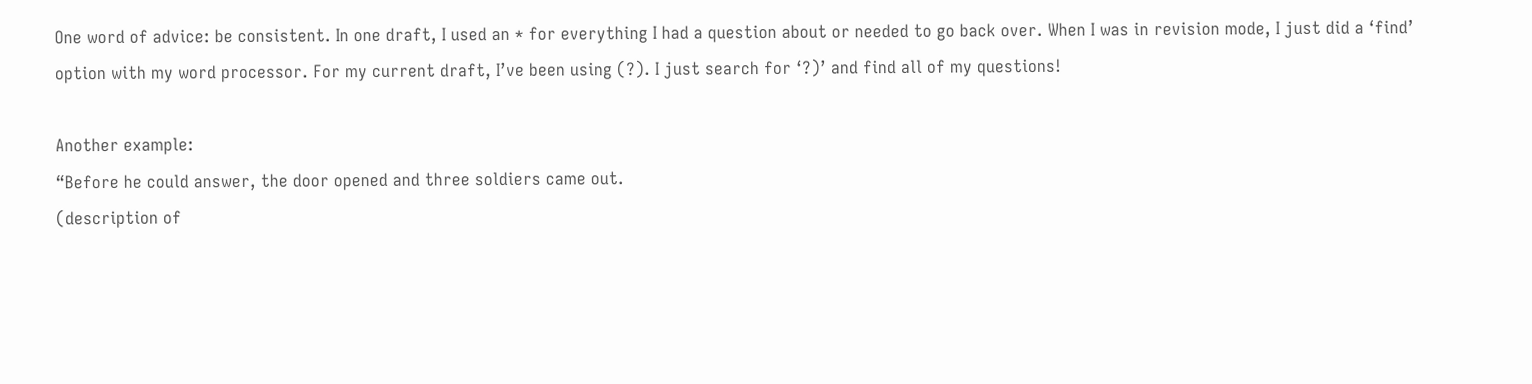One word of advice: be consistent. In one draft, I used an * for everything I had a question about or needed to go back over. When I was in revision mode, I just did a ‘find’ option with my word processor. For my current draft, I’ve been using (?). I just search for ‘?)’ and find all of my questions!

Another example:
“Before he could answer, the door opened and three soldiers came out.
(description of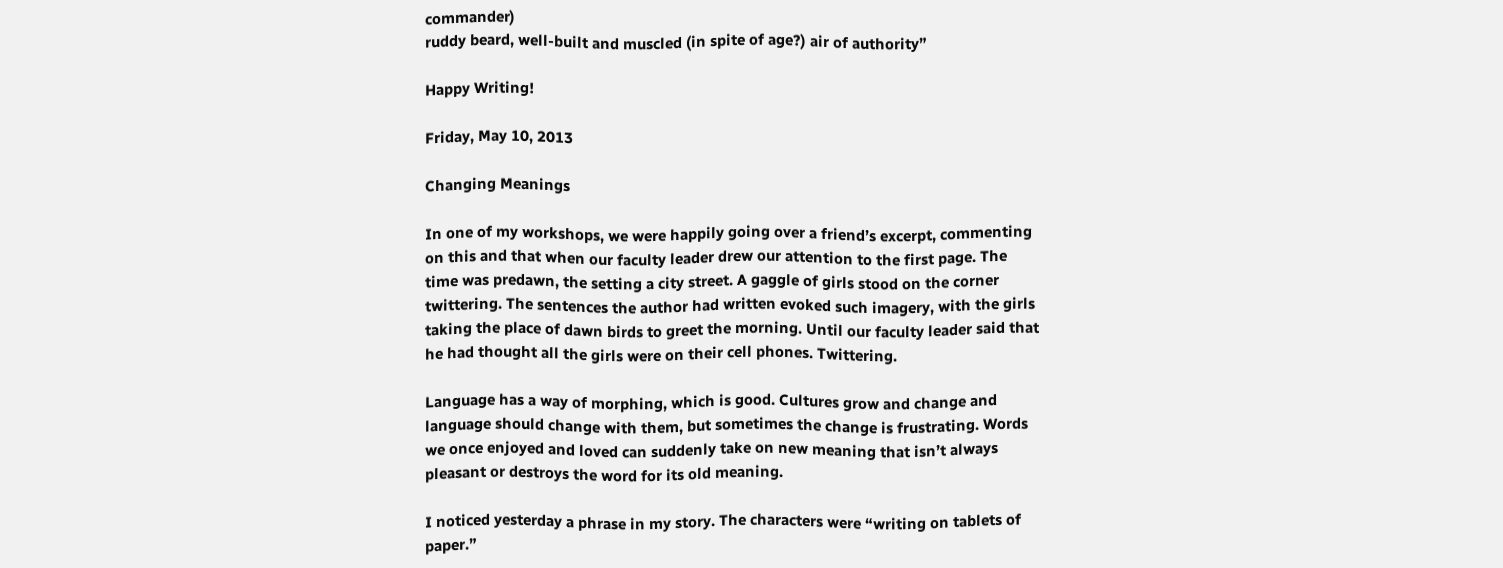commander)
ruddy beard, well-built and muscled (in spite of age?) air of authority”

Happy Writing!

Friday, May 10, 2013

Changing Meanings

In one of my workshops, we were happily going over a friend’s excerpt, commenting on this and that when our faculty leader drew our attention to the first page. The time was predawn, the setting a city street. A gaggle of girls stood on the corner twittering. The sentences the author had written evoked such imagery, with the girls taking the place of dawn birds to greet the morning. Until our faculty leader said that he had thought all the girls were on their cell phones. Twittering.

Language has a way of morphing, which is good. Cultures grow and change and language should change with them, but sometimes the change is frustrating. Words we once enjoyed and loved can suddenly take on new meaning that isn’t always pleasant or destroys the word for its old meaning.

I noticed yesterday a phrase in my story. The characters were “writing on tablets of paper.”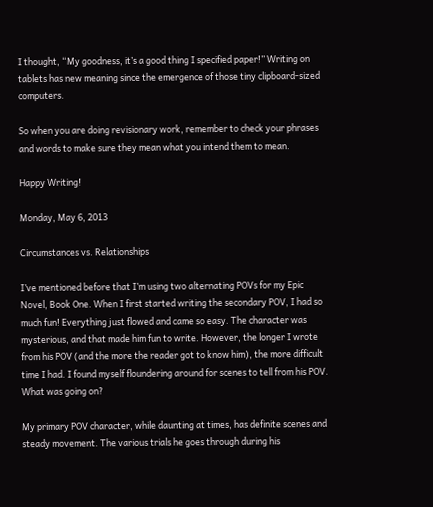I thought, “My goodness, it’s a good thing I specified paper!” Writing on tablets has new meaning since the emergence of those tiny clipboard-sized computers.

So when you are doing revisionary work, remember to check your phrases and words to make sure they mean what you intend them to mean.

Happy Writing!

Monday, May 6, 2013

Circumstances vs. Relationships

I’ve mentioned before that I’m using two alternating POVs for my Epic Novel, Book One. When I first started writing the secondary POV, I had so much fun! Everything just flowed and came so easy. The character was mysterious, and that made him fun to write. However, the longer I wrote from his POV (and the more the reader got to know him), the more difficult time I had. I found myself floundering around for scenes to tell from his POV. What was going on?

My primary POV character, while daunting at times, has definite scenes and steady movement. The various trials he goes through during his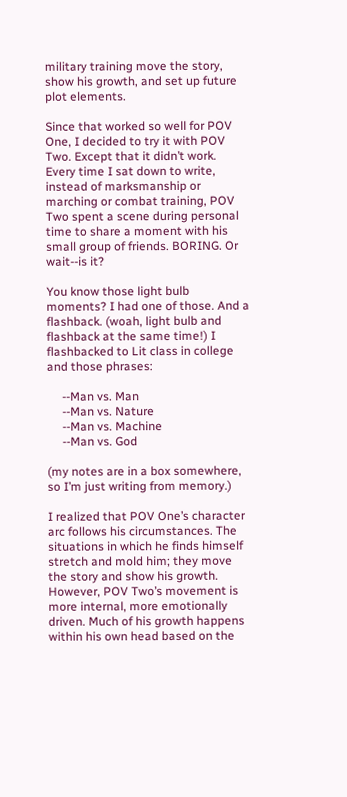military training move the story, show his growth, and set up future plot elements.

Since that worked so well for POV One, I decided to try it with POV Two. Except that it didn’t work. Every time I sat down to write, instead of marksmanship or marching or combat training, POV Two spent a scene during personal time to share a moment with his small group of friends. BORING. Or wait--is it?

You know those light bulb moments? I had one of those. And a flashback. (woah, light bulb and flashback at the same time!) I flashbacked to Lit class in college and those phrases:

     --Man vs. Man
     --Man vs. Nature
     --Man vs. Machine
     --Man vs. God

(my notes are in a box somewhere, so I’m just writing from memory.)

I realized that POV One’s character arc follows his circumstances. The situations in which he finds himself stretch and mold him; they move the story and show his growth. However, POV Two’s movement is more internal, more emotionally driven. Much of his growth happens within his own head based on the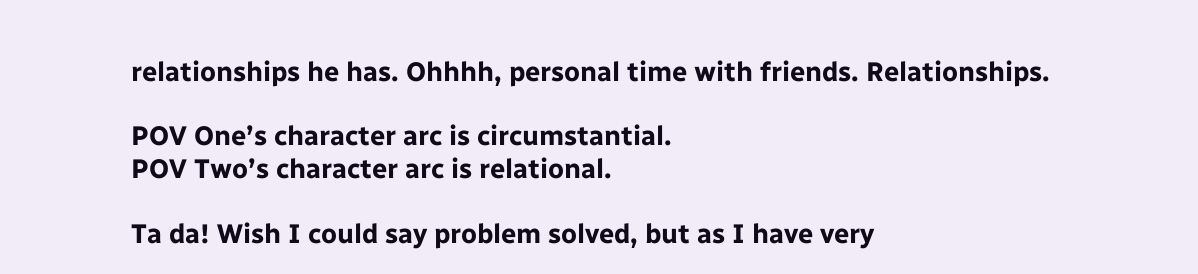relationships he has. Ohhhh, personal time with friends. Relationships.

POV One’s character arc is circumstantial.
POV Two’s character arc is relational.

Ta da! Wish I could say problem solved, but as I have very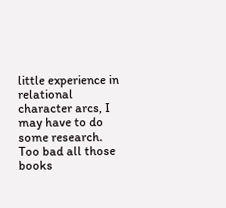little experience in relational character arcs, I may have to do some research. Too bad all those books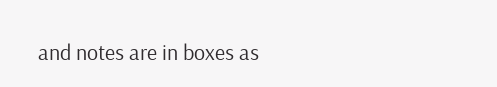and notes are in boxes as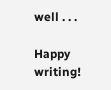well . . .

Happy writing!